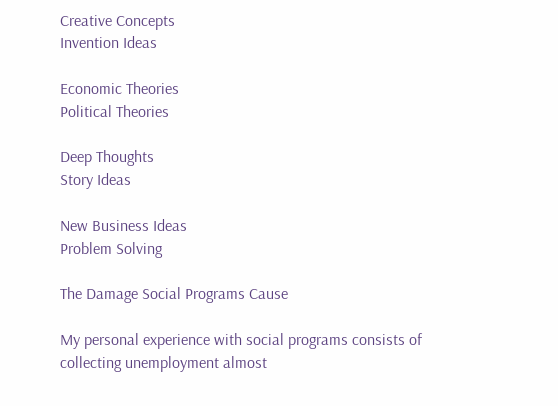Creative Concepts
Invention Ideas

Economic Theories
Political Theories

Deep Thoughts
Story Ideas

New Business Ideas
Problem Solving

The Damage Social Programs Cause

My personal experience with social programs consists of collecting unemployment almost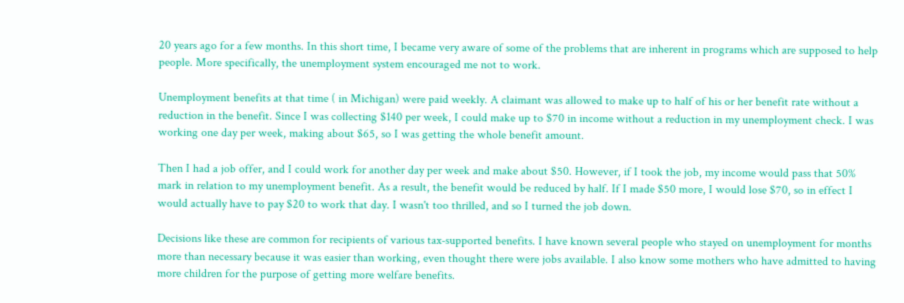20 years ago for a few months. In this short time, I became very aware of some of the problems that are inherent in programs which are supposed to help people. More specifically, the unemployment system encouraged me not to work.

Unemployment benefits at that time ( in Michigan) were paid weekly. A claimant was allowed to make up to half of his or her benefit rate without a reduction in the benefit. Since I was collecting $140 per week, I could make up to $70 in income without a reduction in my unemployment check. I was working one day per week, making about $65, so I was getting the whole benefit amount.

Then I had a job offer, and I could work for another day per week and make about $50. However, if I took the job, my income would pass that 50% mark in relation to my unemployment benefit. As a result, the benefit would be reduced by half. If I made $50 more, I would lose $70, so in effect I would actually have to pay $20 to work that day. I wasn't too thrilled, and so I turned the job down.

Decisions like these are common for recipients of various tax-supported benefits. I have known several people who stayed on unemployment for months more than necessary because it was easier than working, even thought there were jobs available. I also know some mothers who have admitted to having more children for the purpose of getting more welfare benefits.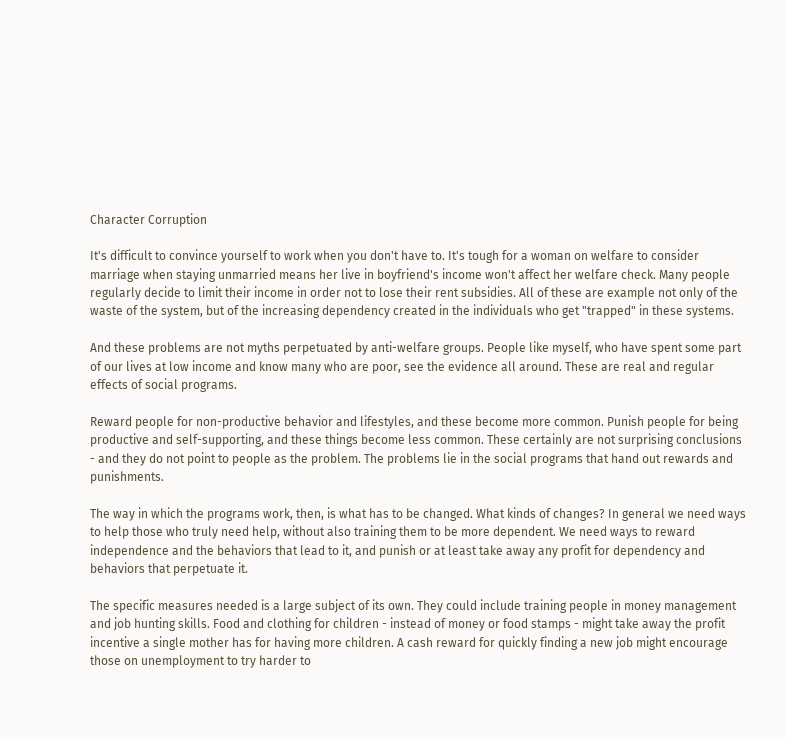Character Corruption

It's difficult to convince yourself to work when you don't have to. It's tough for a woman on welfare to consider marriage when staying unmarried means her live in boyfriend's income won't affect her welfare check. Many people regularly decide to limit their income in order not to lose their rent subsidies. All of these are example not only of the waste of the system, but of the increasing dependency created in the individuals who get "trapped" in these systems.

And these problems are not myths perpetuated by anti-welfare groups. People like myself, who have spent some part of our lives at low income and know many who are poor, see the evidence all around. These are real and regular effects of social programs.

Reward people for non-productive behavior and lifestyles, and these become more common. Punish people for being productive and self-supporting, and these things become less common. These certainly are not surprising conclusions - and they do not point to people as the problem. The problems lie in the social programs that hand out rewards and punishments.

The way in which the programs work, then, is what has to be changed. What kinds of changes? In general we need ways to help those who truly need help, without also training them to be more dependent. We need ways to reward independence and the behaviors that lead to it, and punish or at least take away any profit for dependency and behaviors that perpetuate it.

The specific measures needed is a large subject of its own. They could include training people in money management and job hunting skills. Food and clothing for children - instead of money or food stamps - might take away the profit incentive a single mother has for having more children. A cash reward for quickly finding a new job might encourage those on unemployment to try harder to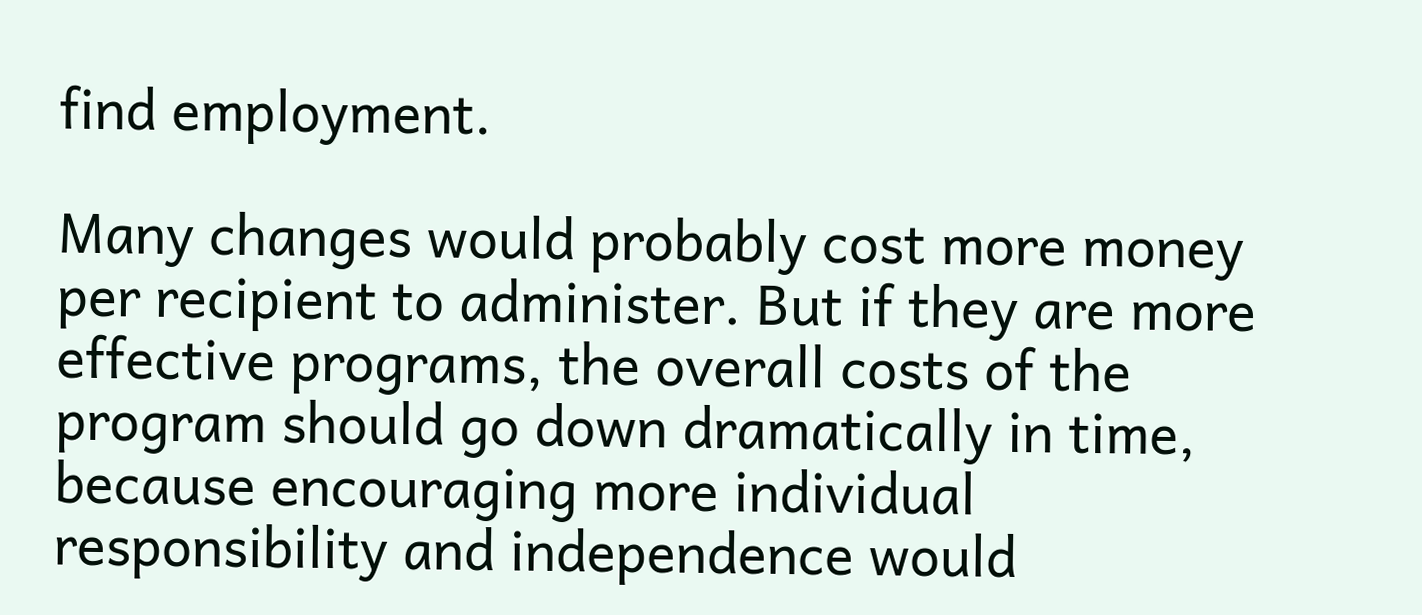find employment.

Many changes would probably cost more money per recipient to administer. But if they are more effective programs, the overall costs of the program should go down dramatically in time, because encouraging more individual responsibility and independence would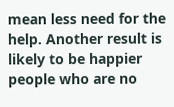mean less need for the help. Another result is likely to be happier people who are no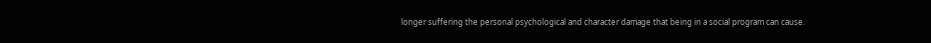longer suffering the personal psychological and character damage that being in a social program can cause.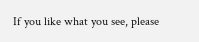If you like what you see, please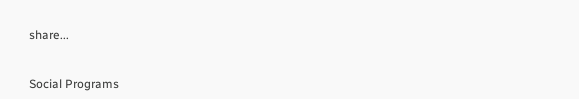share...


Social Programs